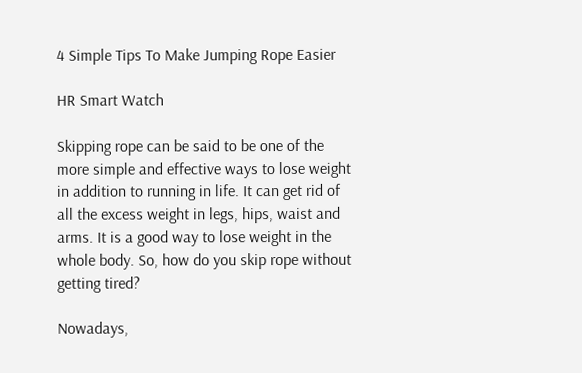4 Simple Tips To Make Jumping Rope Easier

HR Smart Watch

Skipping rope can be said to be one of the more simple and effective ways to lose weight in addition to running in life. It can get rid of all the excess weight in legs, hips, waist and arms. It is a good way to lose weight in the whole body. So, how do you skip rope without getting tired?

Nowadays,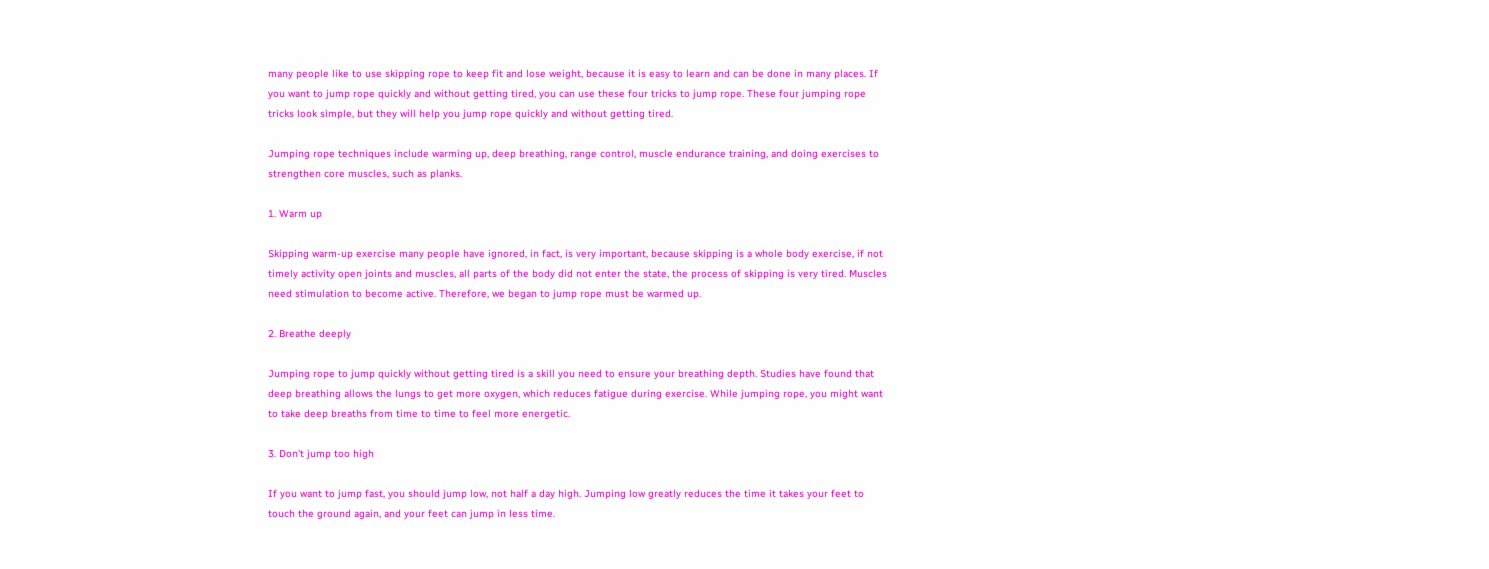many people like to use skipping rope to keep fit and lose weight, because it is easy to learn and can be done in many places. If you want to jump rope quickly and without getting tired, you can use these four tricks to jump rope. These four jumping rope tricks look simple, but they will help you jump rope quickly and without getting tired.

Jumping rope techniques include warming up, deep breathing, range control, muscle endurance training, and doing exercises to strengthen core muscles, such as planks.

1. Warm up

Skipping warm-up exercise many people have ignored, in fact, is very important, because skipping is a whole body exercise, if not timely activity open joints and muscles, all parts of the body did not enter the state, the process of skipping is very tired. Muscles need stimulation to become active. Therefore, we began to jump rope must be warmed up.

2. Breathe deeply

Jumping rope to jump quickly without getting tired is a skill you need to ensure your breathing depth. Studies have found that deep breathing allows the lungs to get more oxygen, which reduces fatigue during exercise. While jumping rope, you might want to take deep breaths from time to time to feel more energetic.

3. Don't jump too high

If you want to jump fast, you should jump low, not half a day high. Jumping low greatly reduces the time it takes your feet to touch the ground again, and your feet can jump in less time.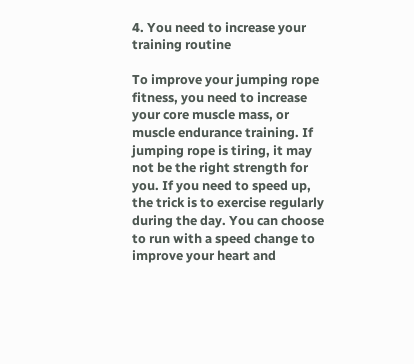4. You need to increase your training routine

To improve your jumping rope fitness, you need to increase your core muscle mass, or muscle endurance training. If jumping rope is tiring, it may not be the right strength for you. If you need to speed up, the trick is to exercise regularly during the day. You can choose to run with a speed change to improve your heart and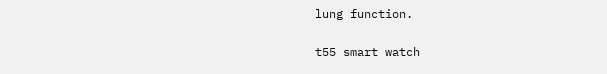lung function.

t55 smart watch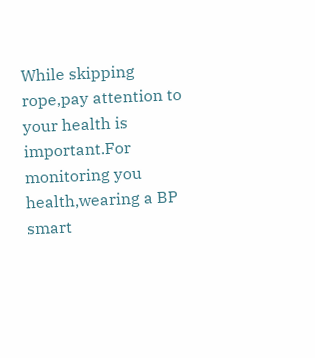While skipping rope,pay attention to your health is important.For monitoring you health,wearing a BP smart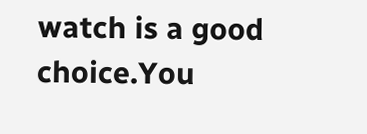watch is a good choice.You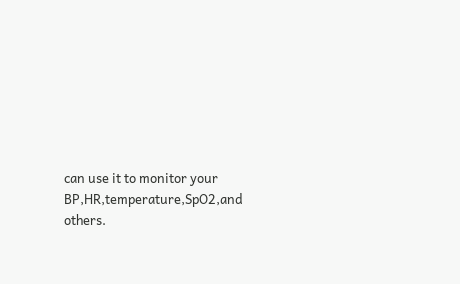can use it to monitor your BP,HR,temperature,SpO2,and others.